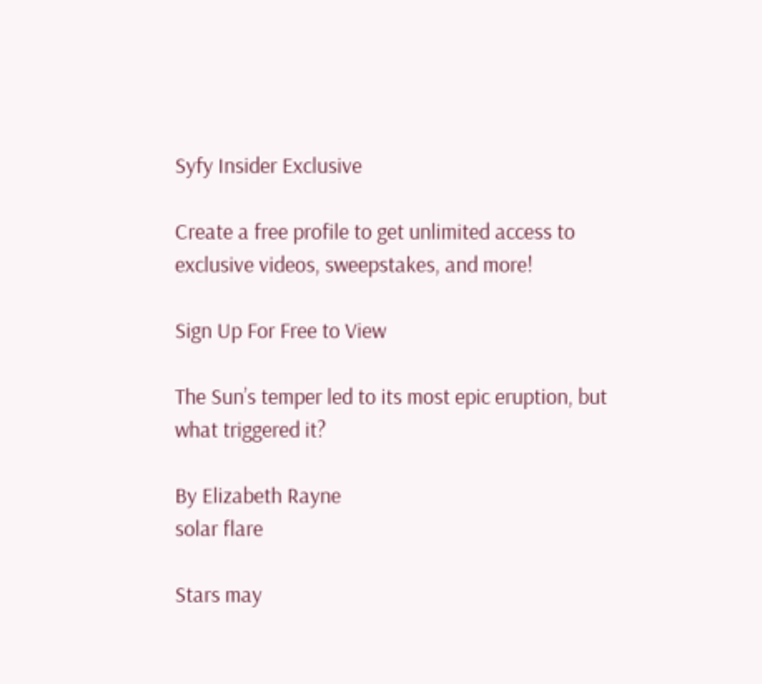Syfy Insider Exclusive

Create a free profile to get unlimited access to exclusive videos, sweepstakes, and more!

Sign Up For Free to View

The Sun’s temper led to its most epic eruption, but what triggered it?

By Elizabeth Rayne
solar flare

Stars may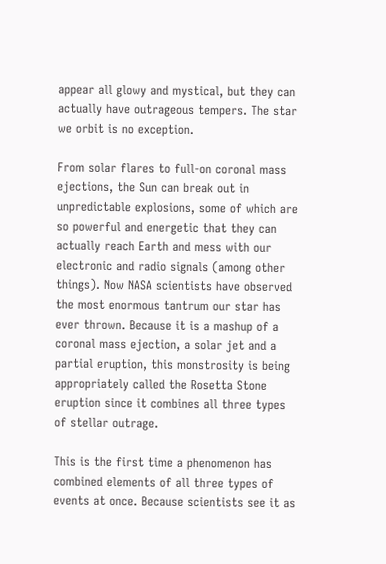appear all glowy and mystical, but they can actually have outrageous tempers. The star we orbit is no exception.

From solar flares to full-on coronal mass ejections, the Sun can break out in unpredictable explosions, some of which are so powerful and energetic that they can actually reach Earth and mess with our electronic and radio signals (among other things). Now NASA scientists have observed the most enormous tantrum our star has ever thrown. Because it is a mashup of a coronal mass ejection, a solar jet and a partial eruption, this monstrosity is being appropriately called the Rosetta Stone eruption since it combines all three types of stellar outrage.

This is the first time a phenomenon has combined elements of all three types of events at once. Because scientists see it as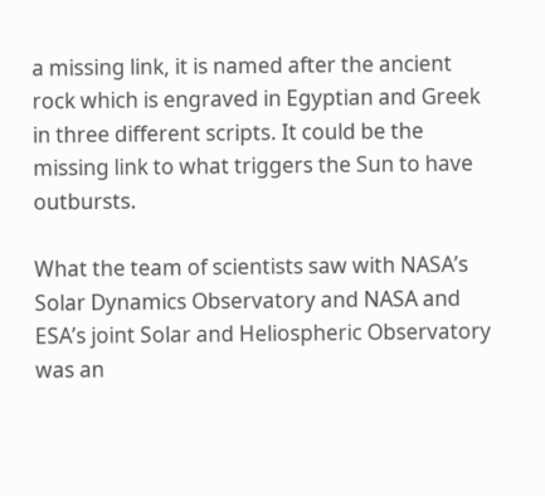a missing link, it is named after the ancient rock which is engraved in Egyptian and Greek in three different scripts. It could be the missing link to what triggers the Sun to have outbursts.

What the team of scientists saw with NASA’s Solar Dynamics Observatory and NASA and ESA’s joint Solar and Heliospheric Observatory was an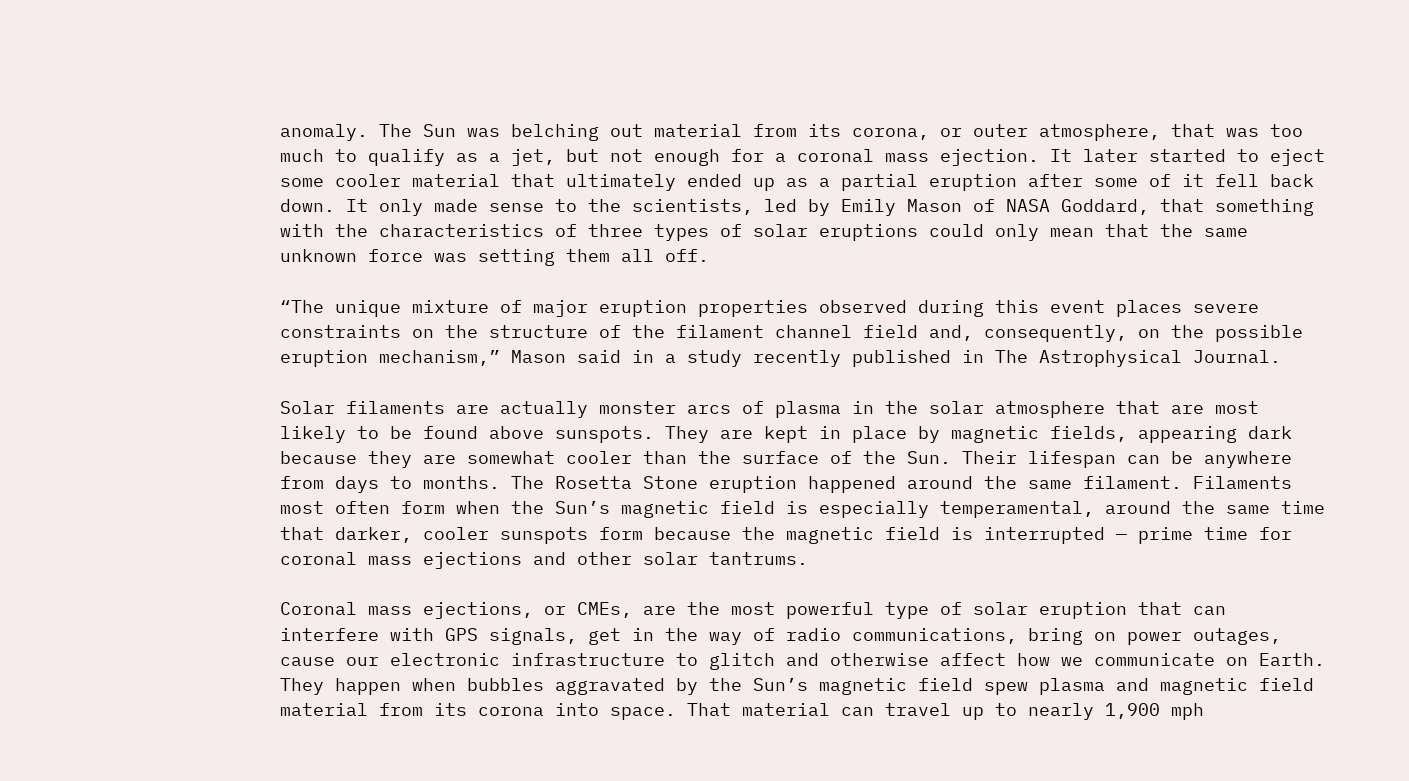anomaly. The Sun was belching out material from its corona, or outer atmosphere, that was too much to qualify as a jet, but not enough for a coronal mass ejection. It later started to eject some cooler material that ultimately ended up as a partial eruption after some of it fell back down. It only made sense to the scientists, led by Emily Mason of NASA Goddard, that something with the characteristics of three types of solar eruptions could only mean that the same unknown force was setting them all off.

“The unique mixture of major eruption properties observed during this event places severe constraints on the structure of the filament channel field and, consequently, on the possible eruption mechanism,” Mason said in a study recently published in The Astrophysical Journal.

Solar filaments are actually monster arcs of plasma in the solar atmosphere that are most likely to be found above sunspots. They are kept in place by magnetic fields, appearing dark because they are somewhat cooler than the surface of the Sun. Their lifespan can be anywhere from days to months. The Rosetta Stone eruption happened around the same filament. Filaments most often form when the Sun’s magnetic field is especially temperamental, around the same time that darker, cooler sunspots form because the magnetic field is interrupted — prime time for coronal mass ejections and other solar tantrums.

Coronal mass ejections, or CMEs, are the most powerful type of solar eruption that can interfere with GPS signals, get in the way of radio communications, bring on power outages, cause our electronic infrastructure to glitch and otherwise affect how we communicate on Earth. They happen when bubbles aggravated by the Sun’s magnetic field spew plasma and magnetic field material from its corona into space. That material can travel up to nearly 1,900 mph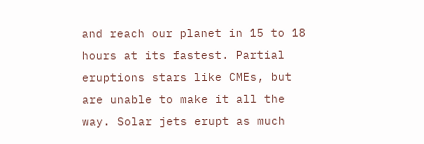and reach our planet in 15 to 18 hours at its fastest. Partial eruptions stars like CMEs, but are unable to make it all the way. Solar jets erupt as much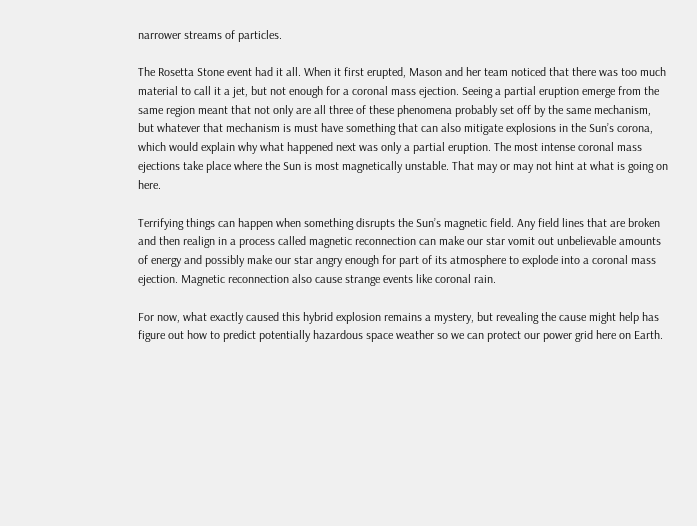narrower streams of particles.

The Rosetta Stone event had it all. When it first erupted, Mason and her team noticed that there was too much material to call it a jet, but not enough for a coronal mass ejection. Seeing a partial eruption emerge from the same region meant that not only are all three of these phenomena probably set off by the same mechanism, but whatever that mechanism is must have something that can also mitigate explosions in the Sun’s corona, which would explain why what happened next was only a partial eruption. The most intense coronal mass ejections take place where the Sun is most magnetically unstable. That may or may not hint at what is going on here.

Terrifying things can happen when something disrupts the Sun’s magnetic field. Any field lines that are broken and then realign in a process called magnetic reconnection can make our star vomit out unbelievable amounts of energy and possibly make our star angry enough for part of its atmosphere to explode into a coronal mass ejection. Magnetic reconnection also cause strange events like coronal rain.

For now, what exactly caused this hybrid explosion remains a mystery, but revealing the cause might help has figure out how to predict potentially hazardous space weather so we can protect our power grid here on Earth.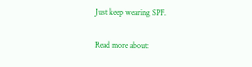Just keep wearing SPF.

Read more about: